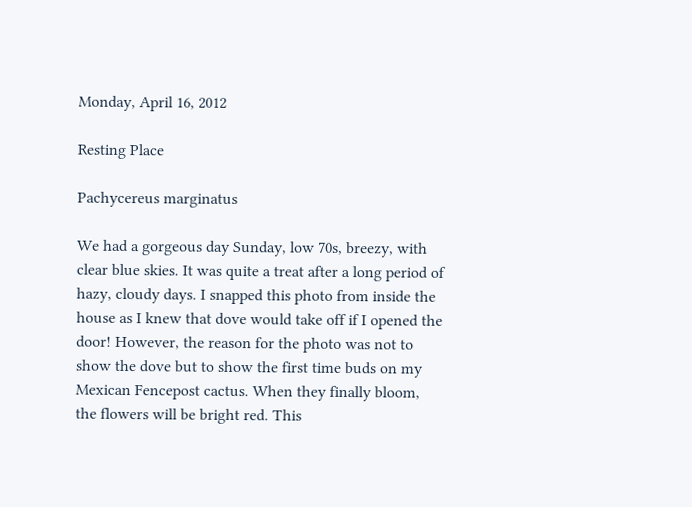Monday, April 16, 2012

Resting Place

Pachycereus marginatus

We had a gorgeous day Sunday, low 70s, breezy, with clear blue skies. It was quite a treat after a long period of hazy, cloudy days. I snapped this photo from inside the house as I knew that dove would take off if I opened the door! However, the reason for the photo was not to show the dove but to show the first time buds on my Mexican Fencepost cactus. When they finally bloom, the flowers will be bright red. This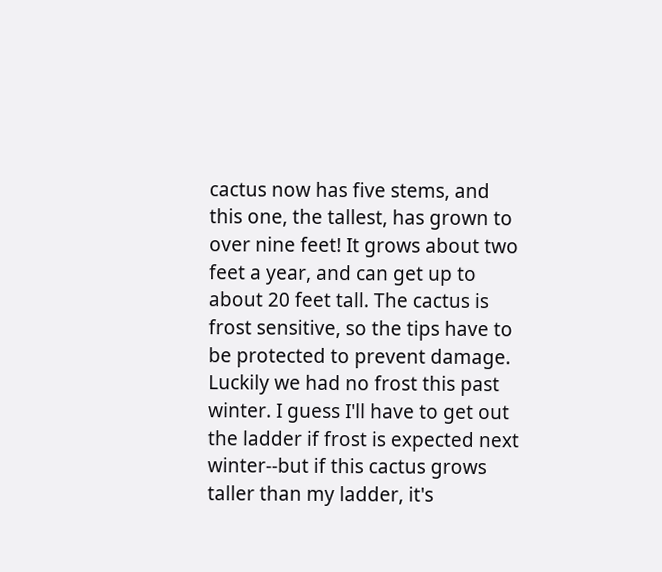cactus now has five stems, and this one, the tallest, has grown to over nine feet! It grows about two feet a year, and can get up to about 20 feet tall. The cactus is frost sensitive, so the tips have to be protected to prevent damage. Luckily we had no frost this past winter. I guess I'll have to get out the ladder if frost is expected next winter--but if this cactus grows taller than my ladder, it's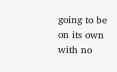going to be on its own with no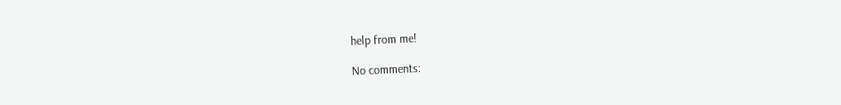help from me!

No comments: